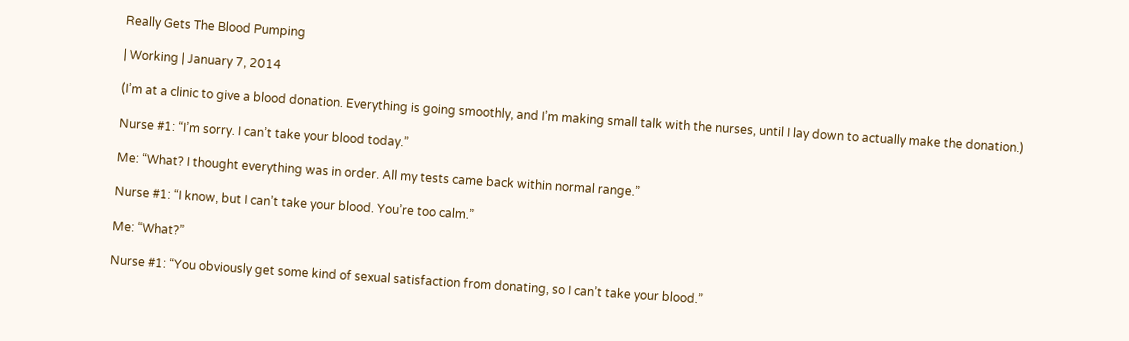Really Gets The Blood Pumping

| Working | January 7, 2014

(I’m at a clinic to give a blood donation. Everything is going smoothly, and I’m making small talk with the nurses, until I lay down to actually make the donation.)

Nurse #1: “I’m sorry. I can’t take your blood today.”

Me: “What? I thought everything was in order. All my tests came back within normal range.”

Nurse #1: “I know, but I can’t take your blood. You’re too calm.”

Me: “What?”

Nurse #1: “You obviously get some kind of sexual satisfaction from donating, so I can’t take your blood.”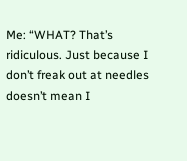Me: “WHAT? That’s ridiculous. Just because I don’t freak out at needles doesn’t mean I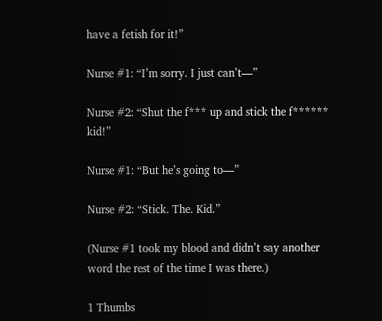have a fetish for it!”

Nurse #1: “I’m sorry. I just can’t—”

Nurse #2: “Shut the f*** up and stick the f****** kid!”

Nurse #1: “But he’s going to—”

Nurse #2: “Stick. The. Kid.”

(Nurse #1 took my blood and didn’t say another word the rest of the time I was there.)

1 Thumbs